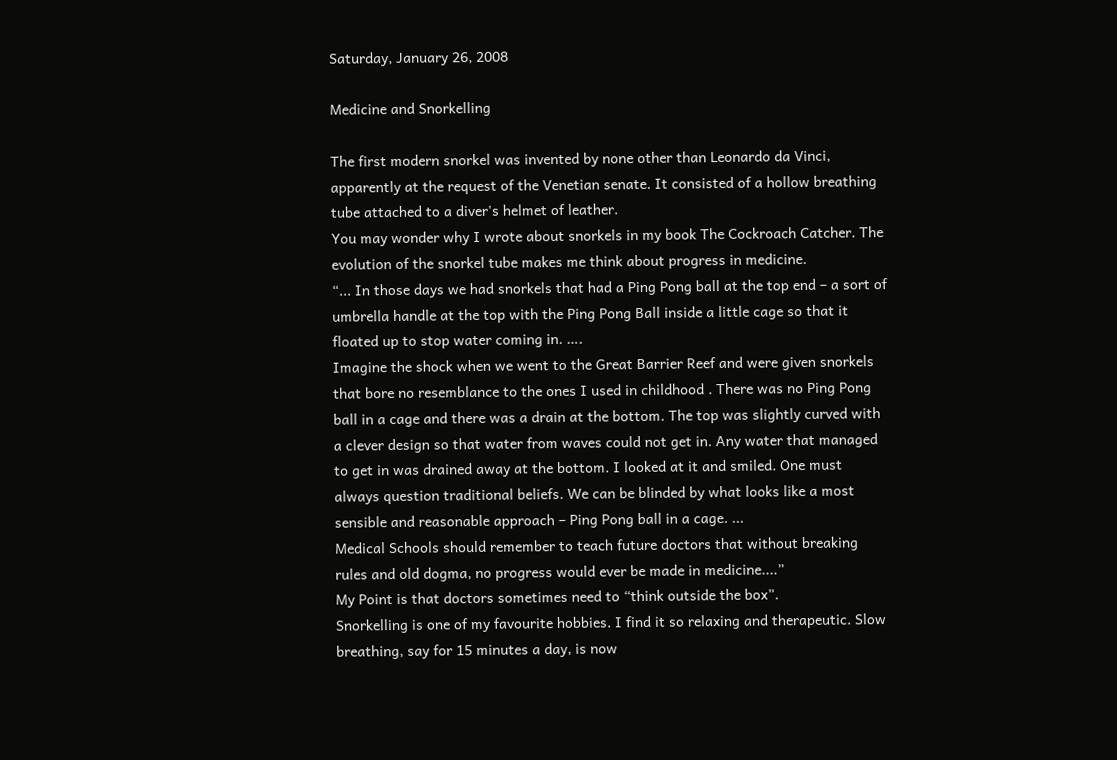Saturday, January 26, 2008

Medicine and Snorkelling

The first modern snorkel was invented by none other than Leonardo da Vinci, apparently at the request of the Venetian senate. It consisted of a hollow breathing tube attached to a diver's helmet of leather.
You may wonder why I wrote about snorkels in my book The Cockroach Catcher. The evolution of the snorkel tube makes me think about progress in medicine.
“... In those days we had snorkels that had a Ping Pong ball at the top end – a sort of umbrella handle at the top with the Ping Pong Ball inside a little cage so that it floated up to stop water coming in. ….
Imagine the shock when we went to the Great Barrier Reef and were given snorkels that bore no resemblance to the ones I used in childhood . There was no Ping Pong ball in a cage and there was a drain at the bottom. The top was slightly curved with a clever design so that water from waves could not get in. Any water that managed to get in was drained away at the bottom. I looked at it and smiled. One must always question traditional beliefs. We can be blinded by what looks like a most sensible and reasonable approach – Ping Pong ball in a cage. ...
Medical Schools should remember to teach future doctors that without breaking rules and old dogma, no progress would ever be made in medicine....”
My Point is that doctors sometimes need to “think outside the box”.
Snorkelling is one of my favourite hobbies. I find it so relaxing and therapeutic. Slow breathing, say for 15 minutes a day, is now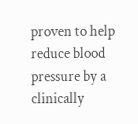proven to help reduce blood pressure by a clinically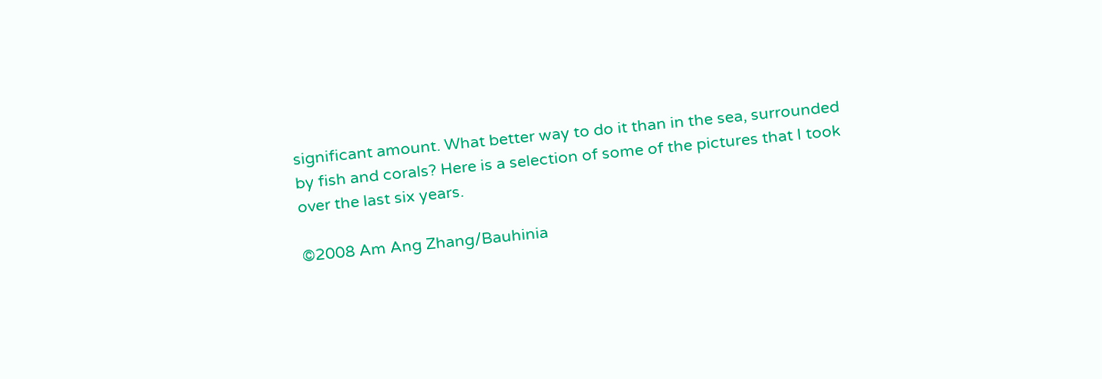significant amount. What better way to do it than in the sea, surrounded by fish and corals? Here is a selection of some of the pictures that I took over the last six years.

©2008 Am Ang Zhang/Bauhinia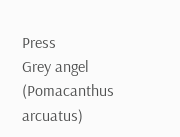Press
Grey angel (Pomacanthus arcuatus)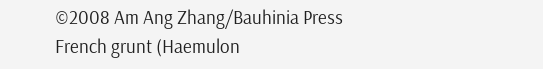©2008 Am Ang Zhang/Bauhinia Press
French grunt (Haemulon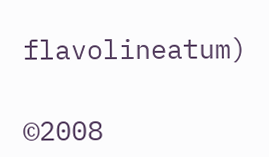flavolineatum)

©2008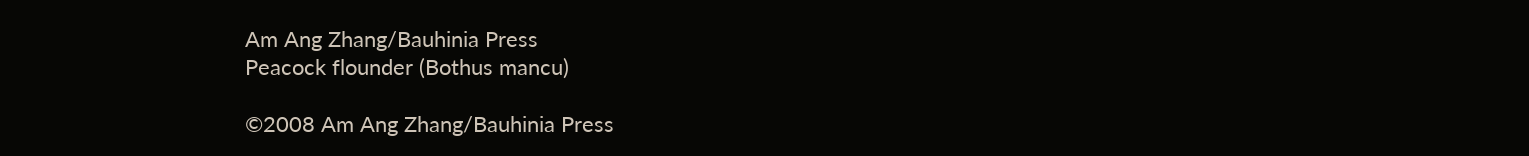Am Ang Zhang/Bauhinia Press
Peacock flounder (Bothus mancu)

©2008 Am Ang Zhang/Bauhinia Press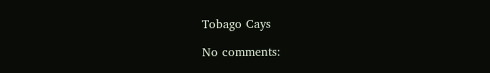Tobago Cays

No comments: